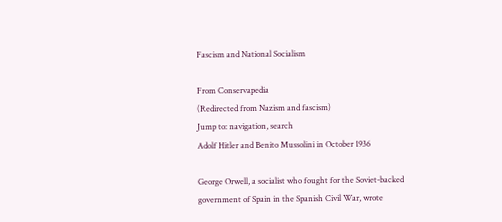Fascism and National Socialism

From Conservapedia
(Redirected from Nazism and fascism)
Jump to: navigation, search
Adolf Hitler and Benito Mussolini in October 1936

George Orwell, a socialist who fought for the Soviet-backed government of Spain in the Spanish Civil War, wrote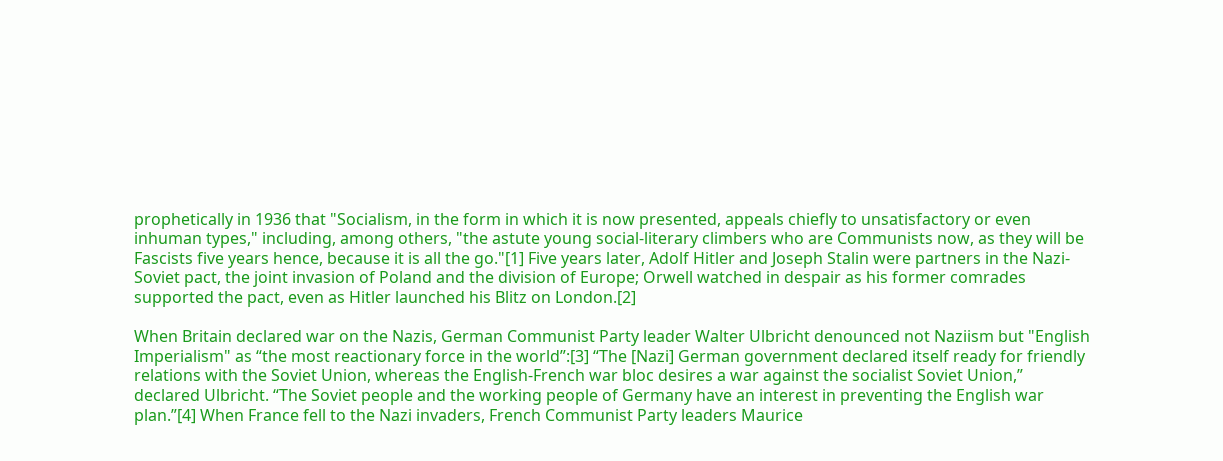prophetically in 1936 that "Socialism, in the form in which it is now presented, appeals chiefly to unsatisfactory or even inhuman types," including, among others, "the astute young social-literary climbers who are Communists now, as they will be Fascists five years hence, because it is all the go."[1] Five years later, Adolf Hitler and Joseph Stalin were partners in the Nazi-Soviet pact, the joint invasion of Poland and the division of Europe; Orwell watched in despair as his former comrades supported the pact, even as Hitler launched his Blitz on London.[2]

When Britain declared war on the Nazis, German Communist Party leader Walter Ulbricht denounced not Naziism but "English Imperialism" as “the most reactionary force in the world”:[3] “The [Nazi] German government declared itself ready for friendly relations with the Soviet Union, whereas the English-French war bloc desires a war against the socialist Soviet Union,” declared Ulbricht. “The Soviet people and the working people of Germany have an interest in preventing the English war plan.”[4] When France fell to the Nazi invaders, French Communist Party leaders Maurice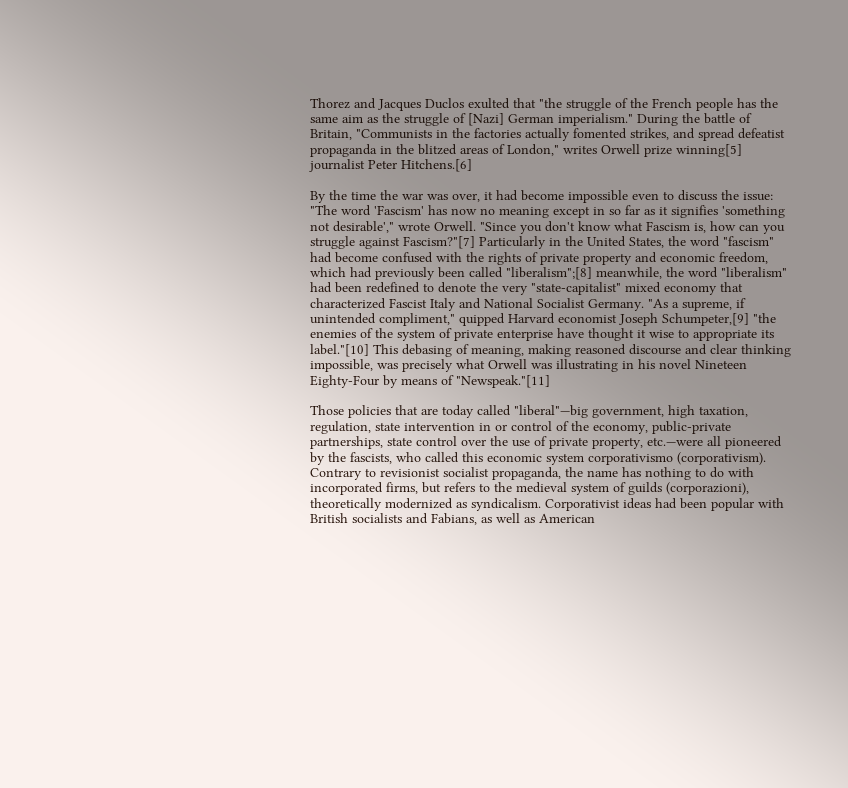Thorez and Jacques Duclos exulted that "the struggle of the French people has the same aim as the struggle of [Nazi] German imperialism." During the battle of Britain, "Communists in the factories actually fomented strikes, and spread defeatist propaganda in the blitzed areas of London," writes Orwell prize winning[5] journalist Peter Hitchens.[6]

By the time the war was over, it had become impossible even to discuss the issue: "The word 'Fascism' has now no meaning except in so far as it signifies 'something not desirable'," wrote Orwell. "Since you don't know what Fascism is, how can you struggle against Fascism?"[7] Particularly in the United States, the word "fascism" had become confused with the rights of private property and economic freedom, which had previously been called "liberalism";[8] meanwhile, the word "liberalism" had been redefined to denote the very "state-capitalist" mixed economy that characterized Fascist Italy and National Socialist Germany. "As a supreme, if unintended compliment," quipped Harvard economist Joseph Schumpeter,[9] "the enemies of the system of private enterprise have thought it wise to appropriate its label."[10] This debasing of meaning, making reasoned discourse and clear thinking impossible, was precisely what Orwell was illustrating in his novel Nineteen Eighty-Four by means of "Newspeak."[11]

Those policies that are today called "liberal"—big government, high taxation, regulation, state intervention in or control of the economy, public-private partnerships, state control over the use of private property, etc.—were all pioneered by the fascists, who called this economic system corporativismo (corporativism). Contrary to revisionist socialist propaganda, the name has nothing to do with incorporated firms, but refers to the medieval system of guilds (corporazioni), theoretically modernized as syndicalism. Corporativist ideas had been popular with British socialists and Fabians, as well as American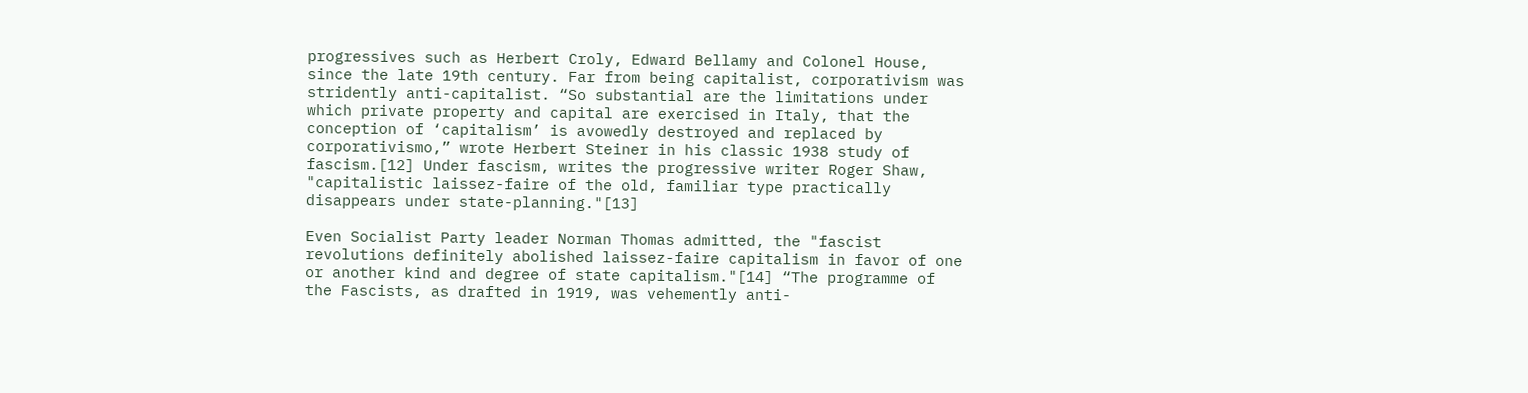progressives such as Herbert Croly, Edward Bellamy and Colonel House, since the late 19th century. Far from being capitalist, corporativism was stridently anti-capitalist. “So substantial are the limitations under which private property and capital are exercised in Italy, that the conception of ‘capitalism’ is avowedly destroyed and replaced by corporativismo,” wrote Herbert Steiner in his classic 1938 study of fascism.[12] Under fascism, writes the progressive writer Roger Shaw, "capitalistic laissez-faire of the old, familiar type practically disappears under state-planning."[13]

Even Socialist Party leader Norman Thomas admitted, the "fascist revolutions definitely abolished laissez-faire capitalism in favor of one or another kind and degree of state capitalism."[14] “The programme of the Fascists, as drafted in 1919, was vehemently anti-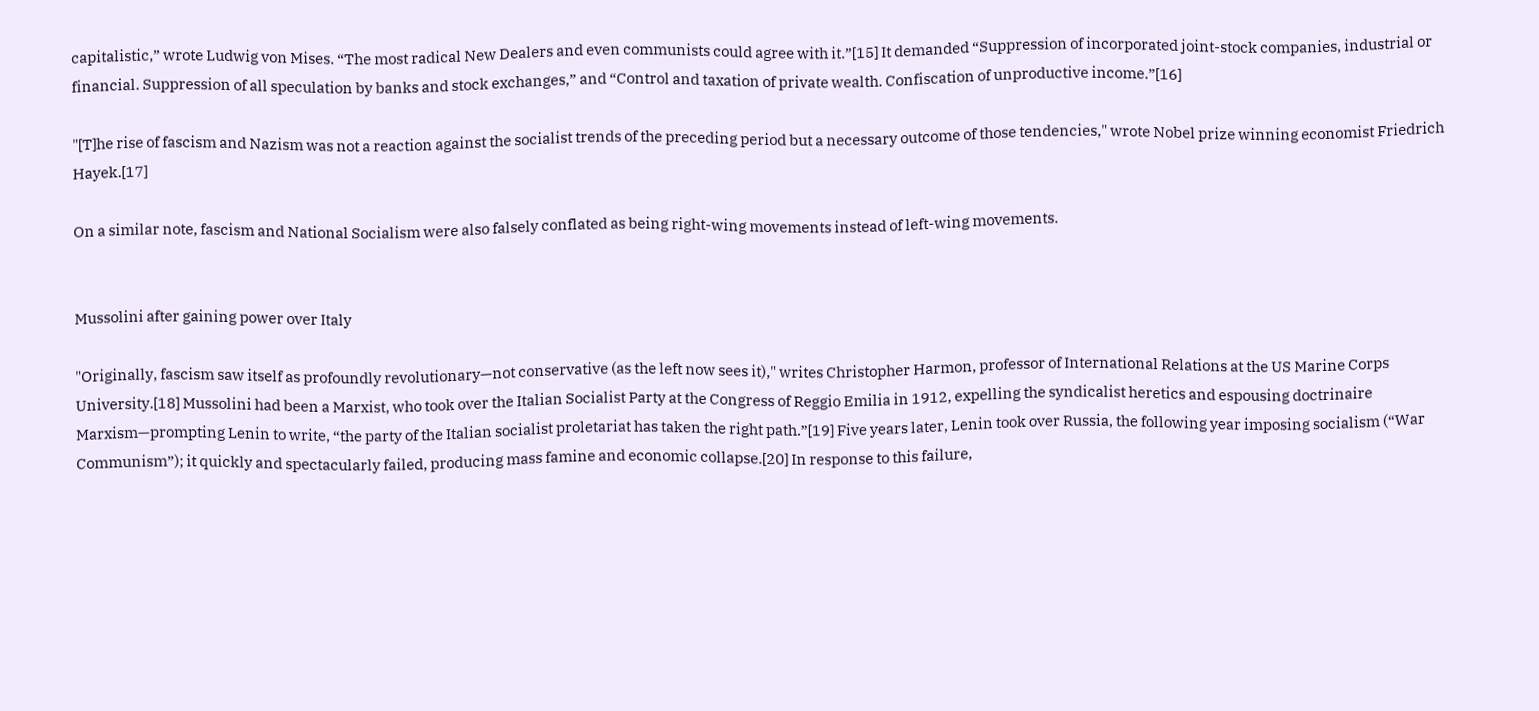capitalistic,” wrote Ludwig von Mises. “The most radical New Dealers and even communists could agree with it.”[15] It demanded “Suppression of incorporated joint-stock companies, industrial or financial. Suppression of all speculation by banks and stock exchanges,” and “Control and taxation of private wealth. Confiscation of unproductive income.”[16]

"[T]he rise of fascism and Nazism was not a reaction against the socialist trends of the preceding period but a necessary outcome of those tendencies," wrote Nobel prize winning economist Friedrich Hayek.[17]

On a similar note, fascism and National Socialism were also falsely conflated as being right-wing movements instead of left-wing movements.


Mussolini after gaining power over Italy

"Originally, fascism saw itself as profoundly revolutionary—not conservative (as the left now sees it)," writes Christopher Harmon, professor of International Relations at the US Marine Corps University.[18] Mussolini had been a Marxist, who took over the Italian Socialist Party at the Congress of Reggio Emilia in 1912, expelling the syndicalist heretics and espousing doctrinaire Marxism—prompting Lenin to write, “the party of the Italian socialist proletariat has taken the right path.”[19] Five years later, Lenin took over Russia, the following year imposing socialism (“War Communism”); it quickly and spectacularly failed, producing mass famine and economic collapse.[20] In response to this failure,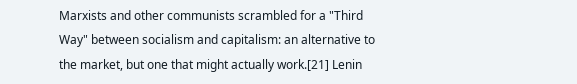Marxists and other communists scrambled for a "Third Way" between socialism and capitalism: an alternative to the market, but one that might actually work.[21] Lenin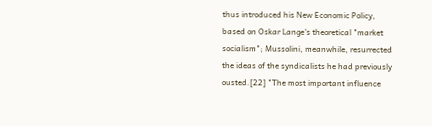thus introduced his New Economic Policy, based on Oskar Lange's theoretical "market socialism"; Mussolini, meanwhile, resurrected the ideas of the syndicalists he had previously ousted.[22] "The most important influence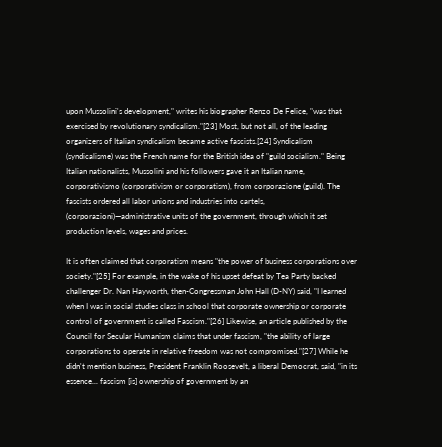upon Mussolini's development," writes his biographer Renzo De Felice, "was that exercised by revolutionary syndicalism."[23] Most, but not all, of the leading organizers of Italian syndicalism became active fascists.[24] Syndicalism (syndicalisme) was the French name for the British idea of "guild socialism." Being Italian nationalists, Mussolini and his followers gave it an Italian name, corporativismo (corporativism or corporatism), from corporazione (guild). The fascists ordered all labor unions and industries into cartels, (corporazioni)—administrative units of the government, through which it set production levels, wages and prices.

It is often claimed that corporatism means "the power of business corporations over society."[25] For example, in the wake of his upset defeat by Tea Party backed challenger Dr. Nan Hayworth, then-Congressman John Hall (D-NY) said, "I learned when I was in social studies class in school that corporate ownership or corporate control of government is called Fascism."[26] Likewise, an article published by the Council for Secular Humanism claims that under fascism, "the ability of large corporations to operate in relative freedom was not compromised."[27] While he didn't mention business, President Franklin Roosevelt, a liberal Democrat, said, "in its essence... fascism [is] ownership of government by an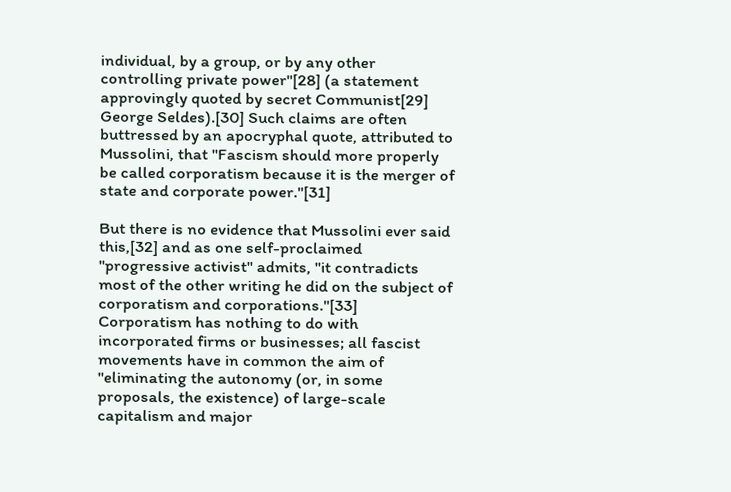individual, by a group, or by any other controlling private power"[28] (a statement approvingly quoted by secret Communist[29] George Seldes).[30] Such claims are often buttressed by an apocryphal quote, attributed to Mussolini, that "Fascism should more properly be called corporatism because it is the merger of state and corporate power."[31]

But there is no evidence that Mussolini ever said this,[32] and as one self-proclaimed "progressive activist" admits, "it contradicts most of the other writing he did on the subject of corporatism and corporations."[33] Corporatism has nothing to do with incorporated firms or businesses; all fascist movements have in common the aim of "eliminating the autonomy (or, in some proposals, the existence) of large-scale capitalism and major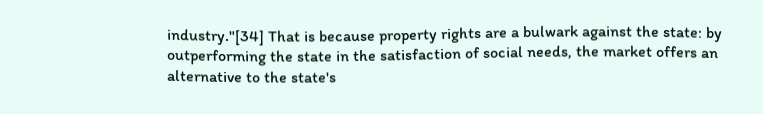industry."[34] That is because property rights are a bulwark against the state: by outperforming the state in the satisfaction of social needs, the market offers an alternative to the state's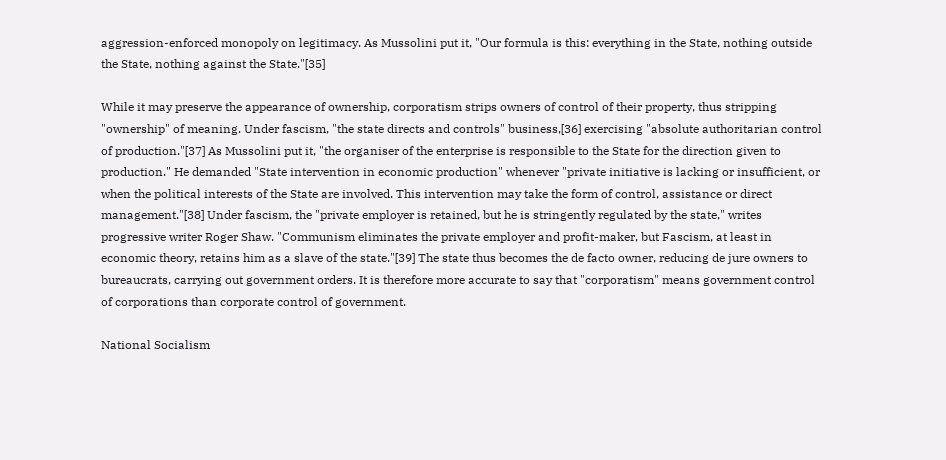aggression-enforced monopoly on legitimacy. As Mussolini put it, "Our formula is this: everything in the State, nothing outside the State, nothing against the State."[35]

While it may preserve the appearance of ownership, corporatism strips owners of control of their property, thus stripping "ownership" of meaning. Under fascism, "the state directs and controls" business,[36] exercising "absolute authoritarian control of production."[37] As Mussolini put it, "the organiser of the enterprise is responsible to the State for the direction given to production." He demanded "State intervention in economic production" whenever "private initiative is lacking or insufficient, or when the political interests of the State are involved. This intervention may take the form of control, assistance or direct management."[38] Under fascism, the "private employer is retained, but he is stringently regulated by the state," writes progressive writer Roger Shaw. "Communism eliminates the private employer and profit-maker, but Fascism, at least in economic theory, retains him as a slave of the state."[39] The state thus becomes the de facto owner, reducing de jure owners to bureaucrats, carrying out government orders. It is therefore more accurate to say that "corporatism" means government control of corporations than corporate control of government.

National Socialism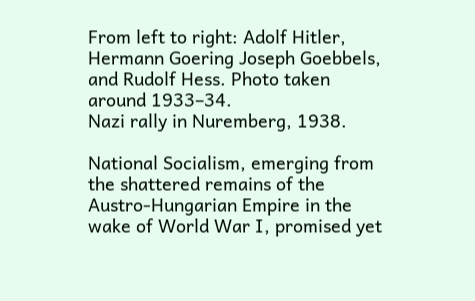From left to right: Adolf Hitler, Hermann Goering Joseph Goebbels, and Rudolf Hess. Photo taken around 1933–34.
Nazi rally in Nuremberg, 1938.

National Socialism, emerging from the shattered remains of the Austro-Hungarian Empire in the wake of World War I, promised yet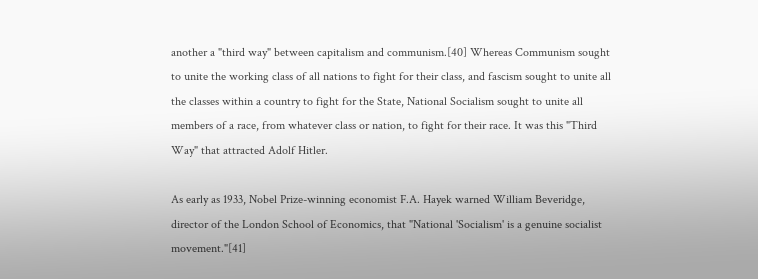another a "third way" between capitalism and communism.[40] Whereas Communism sought to unite the working class of all nations to fight for their class, and fascism sought to unite all the classes within a country to fight for the State, National Socialism sought to unite all members of a race, from whatever class or nation, to fight for their race. It was this "Third Way" that attracted Adolf Hitler.

As early as 1933, Nobel Prize-winning economist F.A. Hayek warned William Beveridge, director of the London School of Economics, that "National 'Socialism' is a genuine socialist movement."[41]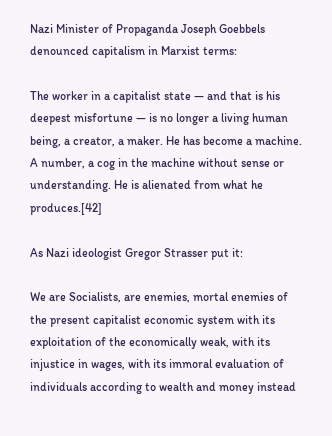Nazi Minister of Propaganda Joseph Goebbels denounced capitalism in Marxist terms:

The worker in a capitalist state — and that is his deepest misfortune — is no longer a living human being, a creator, a maker. He has become a machine. A number, a cog in the machine without sense or understanding. He is alienated from what he produces.[42]

As Nazi ideologist Gregor Strasser put it:

We are Socialists, are enemies, mortal enemies of the present capitalist economic system with its exploitation of the economically weak, with its injustice in wages, with its immoral evaluation of individuals according to wealth and money instead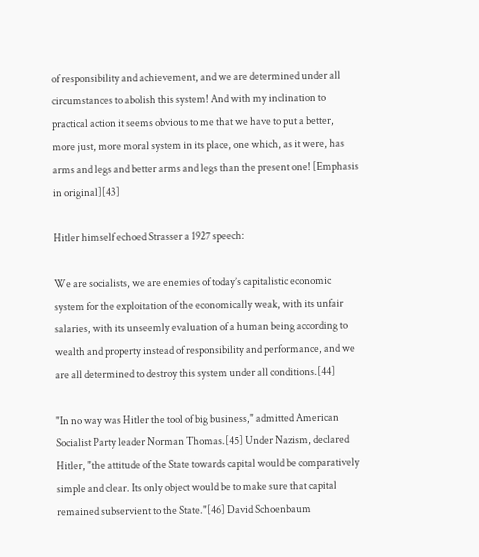of responsibility and achievement, and we are determined under all circumstances to abolish this system! And with my inclination to practical action it seems obvious to me that we have to put a better, more just, more moral system in its place, one which, as it were, has arms and legs and better arms and legs than the present one! [Emphasis in original][43]

Hitler himself echoed Strasser a 1927 speech:

We are socialists, we are enemies of today’s capitalistic economic system for the exploitation of the economically weak, with its unfair salaries, with its unseemly evaluation of a human being according to wealth and property instead of responsibility and performance, and we are all determined to destroy this system under all conditions.[44]

"In no way was Hitler the tool of big business," admitted American Socialist Party leader Norman Thomas.[45] Under Nazism, declared Hitler, "the attitude of the State towards capital would be comparatively simple and clear. Its only object would be to make sure that capital remained subservient to the State."[46] David Schoenbaum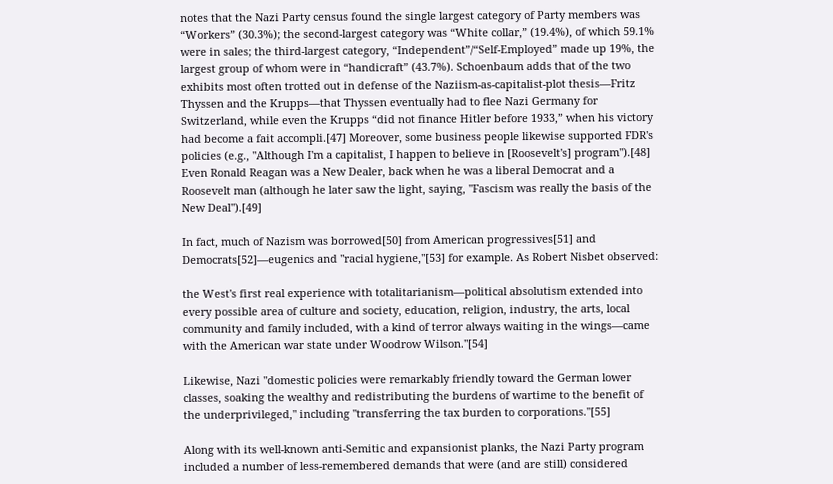notes that the Nazi Party census found the single largest category of Party members was “Workers” (30.3%); the second-largest category was “White collar,” (19.4%), of which 59.1% were in sales; the third-largest category, “Independent”/“Self-Employed” made up 19%, the largest group of whom were in “handicraft” (43.7%). Schoenbaum adds that of the two exhibits most often trotted out in defense of the Naziism-as-capitalist-plot thesis—Fritz Thyssen and the Krupps—that Thyssen eventually had to flee Nazi Germany for Switzerland, while even the Krupps “did not finance Hitler before 1933,” when his victory had become a fait accompli.[47] Moreover, some business people likewise supported FDR's policies (e.g., "Although I'm a capitalist, I happen to believe in [Roosevelt's] program").[48] Even Ronald Reagan was a New Dealer, back when he was a liberal Democrat and a Roosevelt man (although he later saw the light, saying, "Fascism was really the basis of the New Deal").[49]

In fact, much of Nazism was borrowed[50] from American progressives[51] and Democrats[52]—eugenics and "racial hygiene,"[53] for example. As Robert Nisbet observed:

the West's first real experience with totalitarianism—political absolutism extended into every possible area of culture and society, education, religion, industry, the arts, local community and family included, with a kind of terror always waiting in the wings—came with the American war state under Woodrow Wilson."[54]

Likewise, Nazi "domestic policies were remarkably friendly toward the German lower classes, soaking the wealthy and redistributing the burdens of wartime to the benefit of the underprivileged," including "transferring the tax burden to corporations."[55]

Along with its well-known anti-Semitic and expansionist planks, the Nazi Party program included a number of less-remembered demands that were (and are still) considered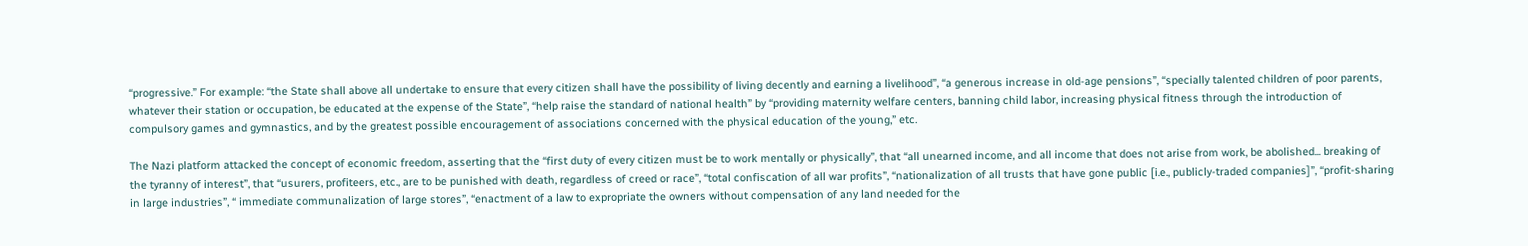“progressive.” For example: “the State shall above all undertake to ensure that every citizen shall have the possibility of living decently and earning a livelihood”, “a generous increase in old-age pensions”, “specially talented children of poor parents, whatever their station or occupation, be educated at the expense of the State”, “help raise the standard of national health” by “providing maternity welfare centers, banning child labor, increasing physical fitness through the introduction of compulsory games and gymnastics, and by the greatest possible encouragement of associations concerned with the physical education of the young,” etc.

The Nazi platform attacked the concept of economic freedom, asserting that the “first duty of every citizen must be to work mentally or physically”, that “all unearned income, and all income that does not arise from work, be abolished... breaking of the tyranny of interest”, that “usurers, profiteers, etc., are to be punished with death, regardless of creed or race”, “total confiscation of all war profits”, “nationalization of all trusts that have gone public [i.e., publicly-traded companies]”, “profit-sharing in large industries”, “ immediate communalization of large stores”, “enactment of a law to expropriate the owners without compensation of any land needed for the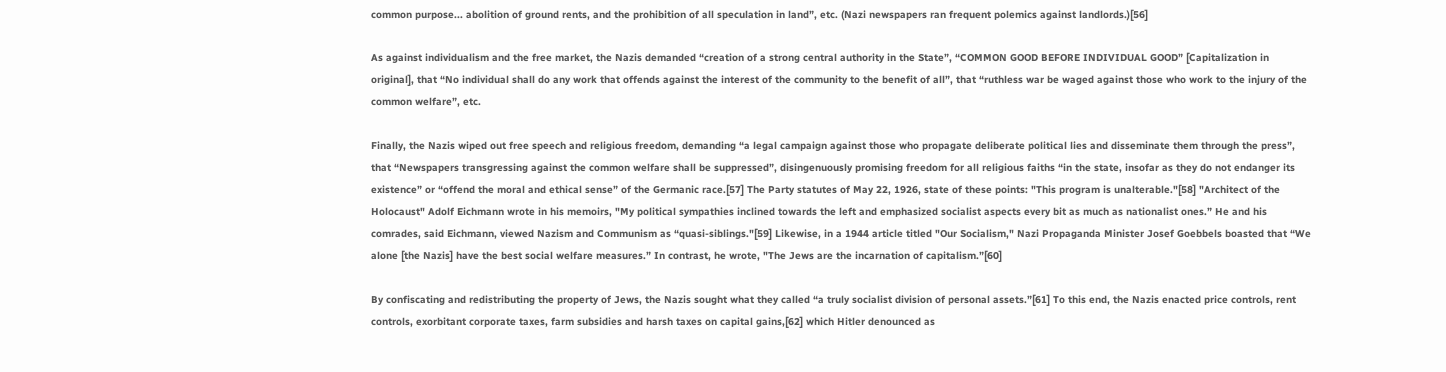common purpose... abolition of ground rents, and the prohibition of all speculation in land”, etc. (Nazi newspapers ran frequent polemics against landlords.)[56]

As against individualism and the free market, the Nazis demanded “creation of a strong central authority in the State”, “COMMON GOOD BEFORE INDIVIDUAL GOOD” [Capitalization in original], that “No individual shall do any work that offends against the interest of the community to the benefit of all”, that “ruthless war be waged against those who work to the injury of the common welfare”, etc.

Finally, the Nazis wiped out free speech and religious freedom, demanding “a legal campaign against those who propagate deliberate political lies and disseminate them through the press”, that “Newspapers transgressing against the common welfare shall be suppressed”, disingenuously promising freedom for all religious faiths “in the state, insofar as they do not endanger its existence” or “offend the moral and ethical sense” of the Germanic race.[57] The Party statutes of May 22, 1926, state of these points: "This program is unalterable."[58] "Architect of the Holocaust" Adolf Eichmann wrote in his memoirs, "My political sympathies inclined towards the left and emphasized socialist aspects every bit as much as nationalist ones.” He and his comrades, said Eichmann, viewed Nazism and Communism as “quasi-siblings."[59] Likewise, in a 1944 article titled "Our Socialism," Nazi Propaganda Minister Josef Goebbels boasted that “We alone [the Nazis] have the best social welfare measures.” In contrast, he wrote, "The Jews are the incarnation of capitalism.”[60]

By confiscating and redistributing the property of Jews, the Nazis sought what they called “a truly socialist division of personal assets.”[61] To this end, the Nazis enacted price controls, rent controls, exorbitant corporate taxes, farm subsidies and harsh taxes on capital gains,[62] which Hitler denounced as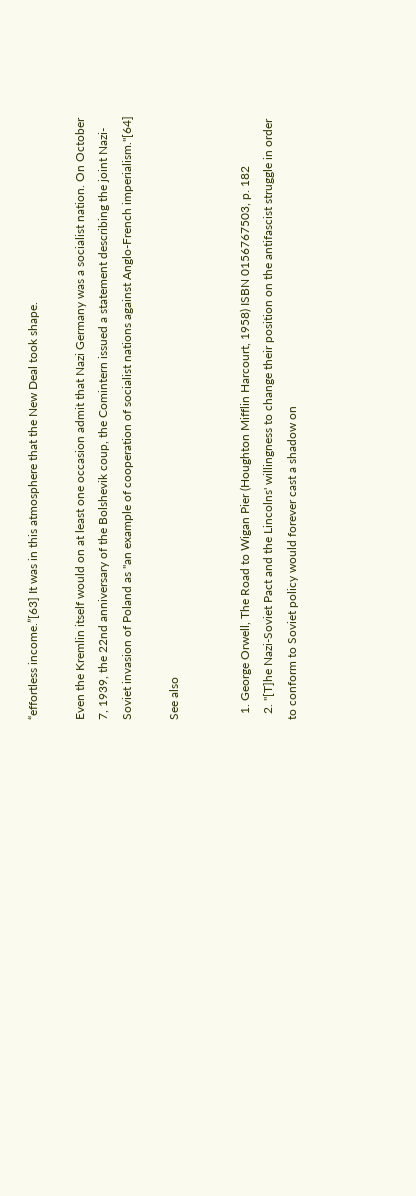“effortless income.”[63] It was in this atmosphere that the New Deal took shape.

Even the Kremlin itself would on at least one occasion admit that Nazi Germany was a socialist nation. On October 7, 1939, the 22nd anniversary of the Bolshevik coup, the Comintern issued a statement describing the joint Nazi-Soviet invasion of Poland as "an example of cooperation of socialist nations against Anglo-French imperialism."[64]

See also


  1. George Orwell, The Road to Wigan Pier (Houghton Mifflin Harcourt, 1958) ISBN 0156767503, p. 182
  2. "[T]he Nazi-Soviet Pact and the Lincolns' willingness to change their position on the antifascist struggle in order to conform to Soviet policy would forever cast a shadow on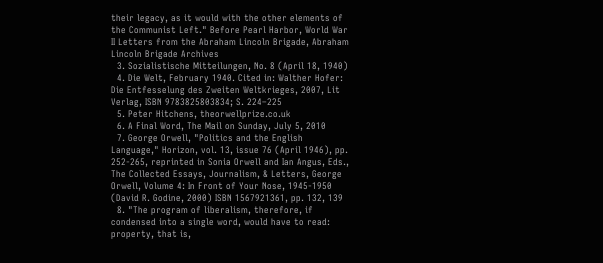their legacy, as it would with the other elements of the Communist Left." Before Pearl Harbor, World War II Letters from the Abraham Lincoln Brigade, Abraham Lincoln Brigade Archives
  3. Sozialistische Mitteilungen, No. 8 (April 18, 1940)
  4. Die Welt, February 1940. Cited in: Walther Hofer: Die Entfesselung des Zweiten Weltkrieges, 2007, Lit Verlag, ISBN 9783825803834; S. 224–225
  5. Peter Hitchens, theorwellprize.co.uk
  6. A Final Word, The Mail on Sunday, July 5, 2010
  7. George Orwell, "Politics and the English Language," Horizon, vol. 13, issue 76 (April 1946), pp. 252-265, reprinted in Sonia Orwell and Ian Angus, Eds., The Collected Essays, Journalism, & Letters, George Orwell, Volume 4: In Front of Your Nose, 1945-1950 (David R. Godine, 2000) ISBN 1567921361, pp. 132, 139
  8. "The program of liberalism, therefore, if condensed into a single word, would have to read: property, that is,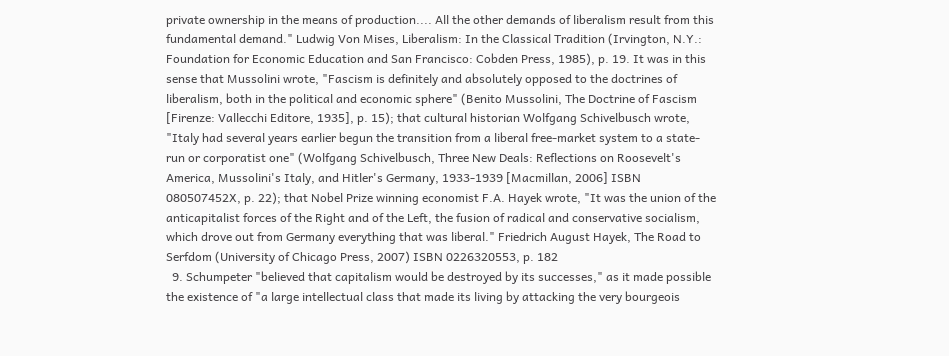private ownership in the means of production.... All the other demands of liberalism result from this fundamental demand." Ludwig Von Mises, Liberalism: In the Classical Tradition (Irvington, N.Y.: Foundation for Economic Education and San Francisco: Cobden Press, 1985), p. 19. It was in this sense that Mussolini wrote, "Fascism is definitely and absolutely opposed to the doctrines of liberalism, both in the political and economic sphere" (Benito Mussolini, The Doctrine of Fascism [Firenze: Vallecchi Editore, 1935], p. 15); that cultural historian Wolfgang Schivelbusch wrote, "Italy had several years earlier begun the transition from a liberal free-market system to a state-run or corporatist one" (Wolfgang Schivelbusch, Three New Deals: Reflections on Roosevelt's America, Mussolini's Italy, and Hitler's Germany, 1933-1939 [Macmillan, 2006] ISBN 080507452X, p. 22); that Nobel Prize winning economist F.A. Hayek wrote, "It was the union of the anticapitalist forces of the Right and of the Left, the fusion of radical and conservative socialism, which drove out from Germany everything that was liberal." Friedrich August Hayek, The Road to Serfdom (University of Chicago Press, 2007) ISBN 0226320553, p. 182
  9. Schumpeter "believed that capitalism would be destroyed by its successes," as it made possible the existence of "a large intellectual class that made its living by attacking the very bourgeois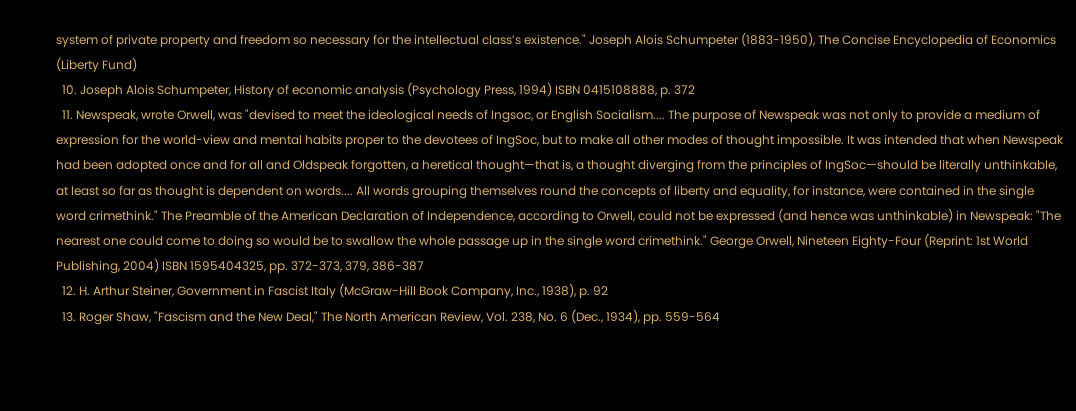system of private property and freedom so necessary for the intellectual class’s existence." Joseph Alois Schumpeter (1883-1950), The Concise Encyclopedia of Economics (Liberty Fund)
  10. Joseph Alois Schumpeter, History of economic analysis (Psychology Press, 1994) ISBN 0415108888, p. 372
  11. Newspeak, wrote Orwell, was "devised to meet the ideological needs of Ingsoc, or English Socialism.... The purpose of Newspeak was not only to provide a medium of expression for the world-view and mental habits proper to the devotees of IngSoc, but to make all other modes of thought impossible. It was intended that when Newspeak had been adopted once and for all and Oldspeak forgotten, a heretical thought—that is, a thought diverging from the principles of IngSoc—should be literally unthinkable, at least so far as thought is dependent on words.... All words grouping themselves round the concepts of liberty and equality, for instance, were contained in the single word crimethink." The Preamble of the American Declaration of Independence, according to Orwell, could not be expressed (and hence was unthinkable) in Newspeak: "The nearest one could come to doing so would be to swallow the whole passage up in the single word crimethink." George Orwell, Nineteen Eighty-Four (Reprint: 1st World Publishing, 2004) ISBN 1595404325, pp. 372-373, 379, 386-387
  12. H. Arthur Steiner, Government in Fascist Italy (McGraw-Hill Book Company, Inc., 1938), p. 92
  13. Roger Shaw, "Fascism and the New Deal," The North American Review, Vol. 238, No. 6 (Dec., 1934), pp. 559-564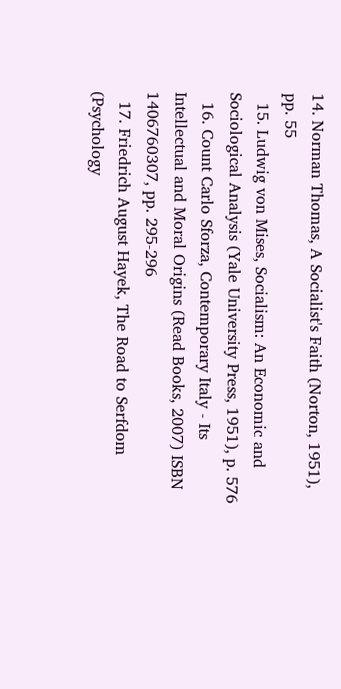14. Norman Thomas, A Socialist's Faith (Norton, 1951), pp. 55
  15. Ludwig von Mises, Socialism: An Economic and Sociological Analysis (Yale University Press, 1951), p. 576
  16. Count Carlo Sforza, Contemporary Italy - Its Intellectual and Moral Origins (Read Books, 2007) ISBN 1406760307, pp. 295-296
  17. Friedrich August Hayek, The Road to Serfdom (Psychology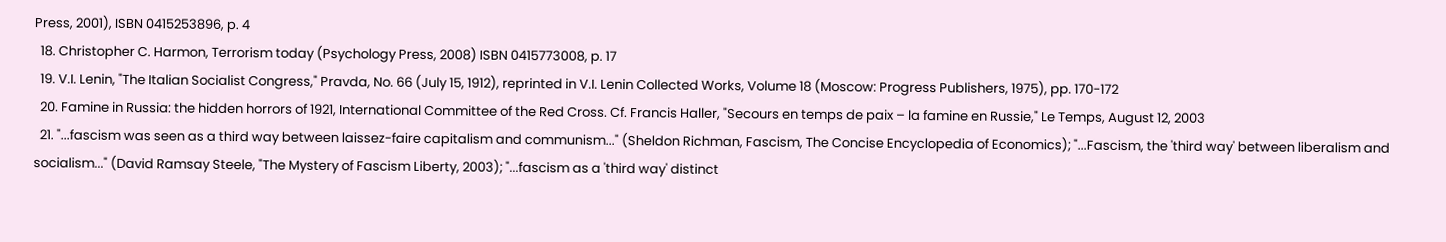Press, 2001), ISBN 0415253896, p. 4
  18. Christopher C. Harmon, Terrorism today (Psychology Press, 2008) ISBN 0415773008, p. 17
  19. V.I. Lenin, "The Italian Socialist Congress," Pravda, No. 66 (July 15, 1912), reprinted in V.I. Lenin Collected Works, Volume 18 (Moscow: Progress Publishers, 1975), pp. 170-172
  20. Famine in Russia: the hidden horrors of 1921, International Committee of the Red Cross. Cf. Francis Haller, "Secours en temps de paix – la famine en Russie," Le Temps, August 12, 2003
  21. "...fascism was seen as a third way between laissez-faire capitalism and communism..." (Sheldon Richman, Fascism, The Concise Encyclopedia of Economics); "...Fascism, the 'third way' between liberalism and socialism..." (David Ramsay Steele, "The Mystery of Fascism Liberty, 2003); "...fascism as a 'third way' distinct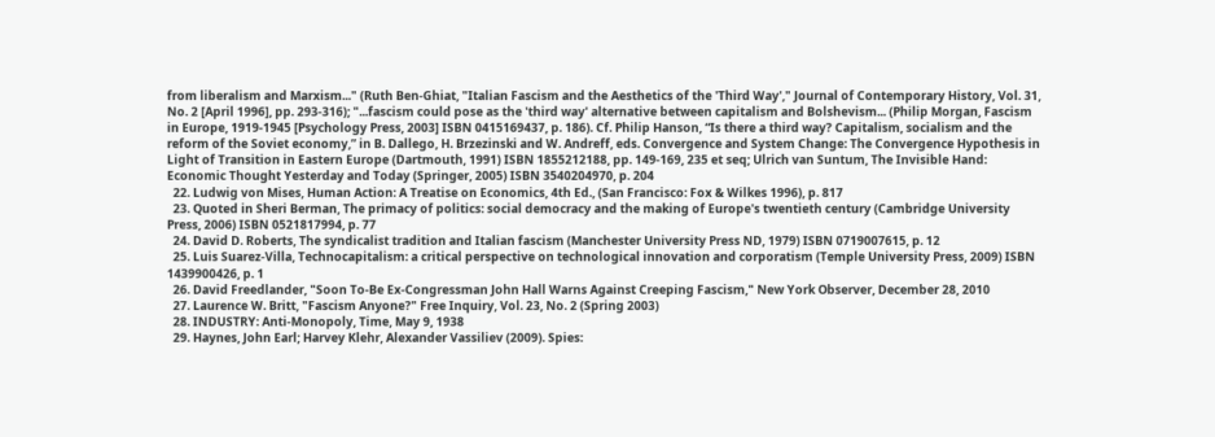from liberalism and Marxism..." (Ruth Ben-Ghiat, "Italian Fascism and the Aesthetics of the 'Third Way'," Journal of Contemporary History, Vol. 31, No. 2 [April 1996], pp. 293-316); "...fascism could pose as the 'third way' alternative between capitalism and Bolshevism... (Philip Morgan, Fascism in Europe, 1919-1945 [Psychology Press, 2003] ISBN 0415169437, p. 186). Cf. Philip Hanson, “Is there a third way? Capitalism, socialism and the reform of the Soviet economy,” in B. Dallego, H. Brzezinski and W. Andreff, eds. Convergence and System Change: The Convergence Hypothesis in Light of Transition in Eastern Europe (Dartmouth, 1991) ISBN 1855212188, pp. 149-169, 235 et seq; Ulrich van Suntum, The Invisible Hand: Economic Thought Yesterday and Today (Springer, 2005) ISBN 3540204970, p. 204
  22. Ludwig von Mises, Human Action: A Treatise on Economics, 4th Ed., (San Francisco: Fox & Wilkes 1996), p. 817
  23. Quoted in Sheri Berman, The primacy of politics: social democracy and the making of Europe's twentieth century (Cambridge University Press, 2006) ISBN 0521817994, p. 77
  24. David D. Roberts, The syndicalist tradition and Italian fascism (Manchester University Press ND, 1979) ISBN 0719007615, p. 12
  25. Luis Suarez-Villa, Technocapitalism: a critical perspective on technological innovation and corporatism (Temple University Press, 2009) ISBN 1439900426, p. 1
  26. David Freedlander, "Soon To-Be Ex-Congressman John Hall Warns Against Creeping Fascism," New York Observer, December 28, 2010
  27. Laurence W. Britt, "Fascism Anyone?" Free Inquiry, Vol. 23, No. 2 (Spring 2003)
  28. INDUSTRY: Anti-Monopoly, Time, May 9, 1938
  29. Haynes, John Earl; Harvey Klehr, Alexander Vassiliev (2009). Spies: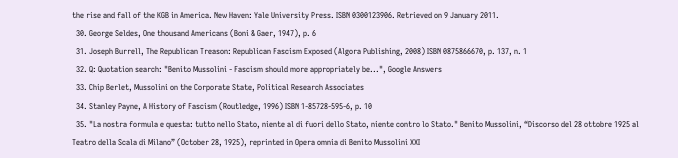the rise and fall of the KGB in America. New Haven: Yale University Press. ISBN 0300123906. Retrieved on 9 January 2011.
  30. George Seldes, One thousand Americans (Boni & Gaer, 1947), p. 6
  31. Joseph Burrell, The Republican Treason: Republican Fascism Exposed (Algora Publishing, 2008) ISBN 0875866670, p. 137, n. 1
  32. Q: Quotation search: "Benito Mussolini - Fascism should more appropriately be...", Google Answers
  33. Chip Berlet, Mussolini on the Corporate State, Political Research Associates
  34. Stanley Payne, A History of Fascism (Routledge, 1996) ISBN 1-85728-595-6, p. 10
  35. "La nostra formula e questa: tutto nello Stato, niente al di fuori dello Stato, niente contro lo Stato." Benito Mussolini, “Discorso del 28 ottobre 1925 al Teatro della Scala di Milano” (October 28, 1925), reprinted in Opera omnia di Benito Mussolini XXI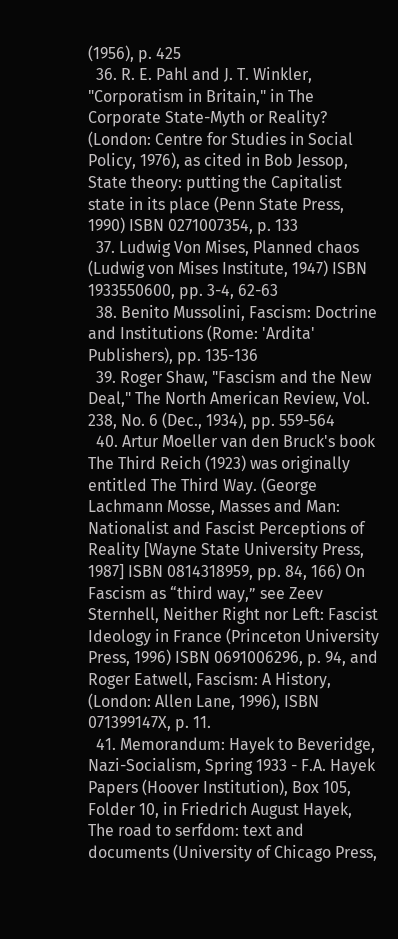(1956), p. 425
  36. R. E. Pahl and J. T. Winkler, "Corporatism in Britain," in The Corporate State-Myth or Reality? (London: Centre for Studies in Social Policy, 1976), as cited in Bob Jessop, State theory: putting the Capitalist state in its place (Penn State Press, 1990) ISBN 0271007354, p. 133
  37. Ludwig Von Mises, Planned chaos (Ludwig von Mises Institute, 1947) ISBN 1933550600, pp. 3-4, 62-63
  38. Benito Mussolini, Fascism: Doctrine and Institutions (Rome: 'Ardita' Publishers), pp. 135-136
  39. Roger Shaw, "Fascism and the New Deal," The North American Review, Vol. 238, No. 6 (Dec., 1934), pp. 559-564
  40. Artur Moeller van den Bruck's book The Third Reich (1923) was originally entitled The Third Way. (George Lachmann Mosse, Masses and Man: Nationalist and Fascist Perceptions of Reality [Wayne State University Press, 1987] ISBN 0814318959, pp. 84, 166) On Fascism as “third way,” see Zeev Sternhell, Neither Right nor Left: Fascist Ideology in France (Princeton University Press, 1996) ISBN 0691006296, p. 94, and Roger Eatwell, Fascism: A History, (London: Allen Lane, 1996), ISBN 071399147X, p. 11.
  41. Memorandum: Hayek to Beveridge, Nazi-Socialism, Spring 1933 - F.A. Hayek Papers (Hoover Institution), Box 105, Folder 10, in Friedrich August Hayek, The road to serfdom: text and documents (University of Chicago Press,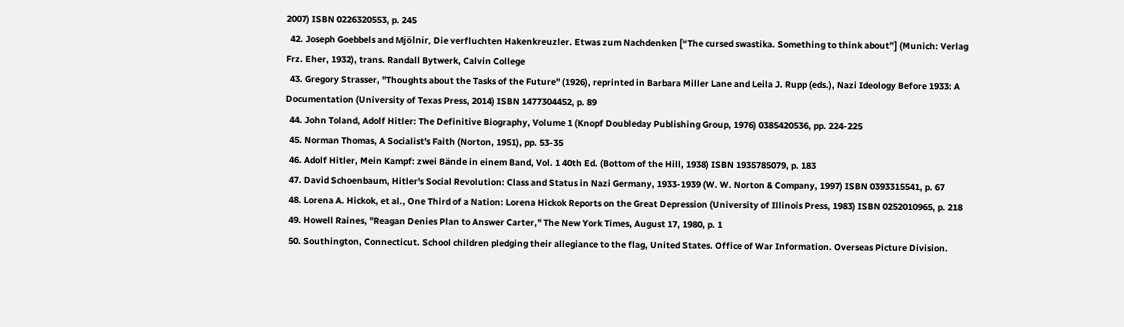2007) ISBN 0226320553, p. 245
  42. Joseph Goebbels and Mjölnir, Die verfluchten Hakenkreuzler. Etwas zum Nachdenken [“The cursed swastika. Something to think about”] (Munich: Verlag Frz. Eher, 1932), trans. Randall Bytwerk, Calvin College
  43. Gregory Strasser, "Thoughts about the Tasks of the Future" (1926), reprinted in Barbara Miller Lane and Leila J. Rupp (eds.), Nazi Ideology Before 1933: A Documentation (University of Texas Press, 2014) ISBN 1477304452, p. 89
  44. John Toland, Adolf Hitler: The Definitive Biography, Volume 1 (Knopf Doubleday Publishing Group, 1976) 0385420536, pp. 224-225
  45. Norman Thomas, A Socialist's Faith (Norton, 1951), pp. 53-35
  46. Adolf Hitler, Mein Kampf: zwei Bände in einem Band, Vol. 1 40th Ed. (Bottom of the Hill, 1938) ISBN 1935785079, p. 183
  47. David Schoenbaum, Hitler's Social Revolution: Class and Status in Nazi Germany, 1933-1939 (W. W. Norton & Company, 1997) ISBN 0393315541, p. 67
  48. Lorena A. Hickok, et al., One Third of a Nation: Lorena Hickok Reports on the Great Depression (University of Illinois Press, 1983) ISBN 0252010965, p. 218
  49. Howell Raines, "Reagan Denies Plan to Answer Carter," The New York Times, August 17, 1980, p. 1
  50. Southington, Connecticut. School children pledging their allegiance to the flag, United States. Office of War Information. Overseas Picture Division.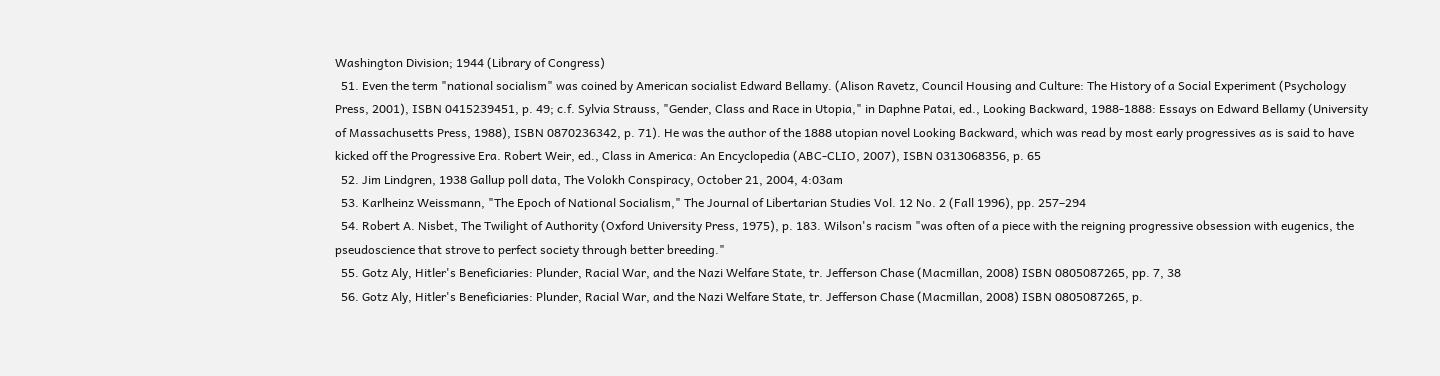Washington Division; 1944 (Library of Congress)
  51. Even the term "national socialism" was coined by American socialist Edward Bellamy. (Alison Ravetz, Council Housing and Culture: The History of a Social Experiment (Psychology Press, 2001), ISBN 0415239451, p. 49; c.f. Sylvia Strauss, "Gender, Class and Race in Utopia," in Daphne Patai, ed., Looking Backward, 1988-1888: Essays on Edward Bellamy (University of Massachusetts Press, 1988), ISBN 0870236342, p. 71). He was the author of the 1888 utopian novel Looking Backward, which was read by most early progressives as is said to have kicked off the Progressive Era. Robert Weir, ed., Class in America: An Encyclopedia (ABC-CLIO, 2007), ISBN 0313068356, p. 65
  52. Jim Lindgren, 1938 Gallup poll data, The Volokh Conspiracy, October 21, 2004, 4:03am
  53. Karlheinz Weissmann, "The Epoch of National Socialism," The Journal of Libertarian Studies Vol. 12 No. 2 (Fall 1996), pp. 257–294
  54. Robert A. Nisbet, The Twilight of Authority (Oxford University Press, 1975), p. 183. Wilson's racism "was often of a piece with the reigning progressive obsession with eugenics, the pseudoscience that strove to perfect society through better breeding."
  55. Gotz Aly, Hitler's Beneficiaries: Plunder, Racial War, and the Nazi Welfare State, tr. Jefferson Chase (Macmillan, 2008) ISBN 0805087265, pp. 7, 38
  56. Gotz Aly, Hitler's Beneficiaries: Plunder, Racial War, and the Nazi Welfare State, tr. Jefferson Chase (Macmillan, 2008) ISBN 0805087265, p.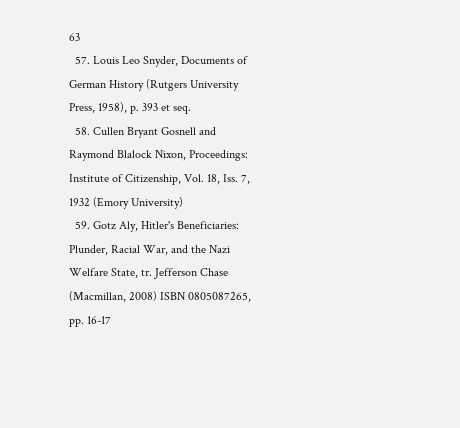63
  57. Louis Leo Snyder, Documents of German History (Rutgers University Press, 1958), p. 393 et seq.
  58. Cullen Bryant Gosnell and Raymond Blalock Nixon, Proceedings: Institute of Citizenship, Vol. 18, Iss. 7, 1932 (Emory University)
  59. Gotz Aly, Hitler's Beneficiaries: Plunder, Racial War, and the Nazi Welfare State, tr. Jefferson Chase (Macmillan, 2008) ISBN 0805087265, pp. 16-17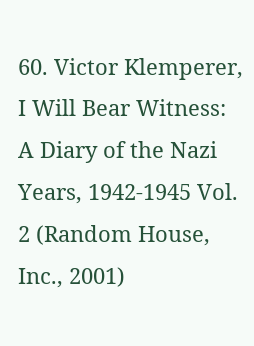60. Victor Klemperer, I Will Bear Witness: A Diary of the Nazi Years, 1942-1945 Vol. 2 (Random House, Inc., 2001)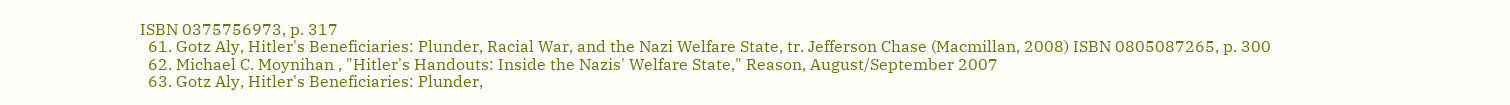ISBN 0375756973, p. 317
  61. Gotz Aly, Hitler's Beneficiaries: Plunder, Racial War, and the Nazi Welfare State, tr. Jefferson Chase (Macmillan, 2008) ISBN 0805087265, p. 300
  62. Michael C. Moynihan , "Hitler's Handouts: Inside the Nazis' Welfare State," Reason, August/September 2007
  63. Gotz Aly, Hitler's Beneficiaries: Plunder,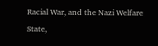Racial War, and the Nazi Welfare State,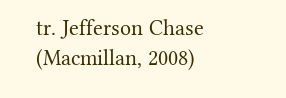tr. Jefferson Chase (Macmillan, 2008)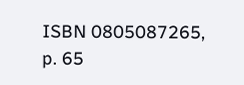ISBN 0805087265, p. 65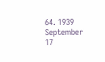64. 1939 September 17